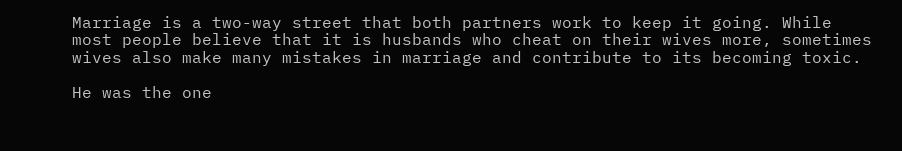Marriage is a two-way street that both partners work to keep it going. While most people believe that it is husbands who cheat on their wives more, sometimes wives also make many mistakes in marriage and contribute to its becoming toxic.

He was the one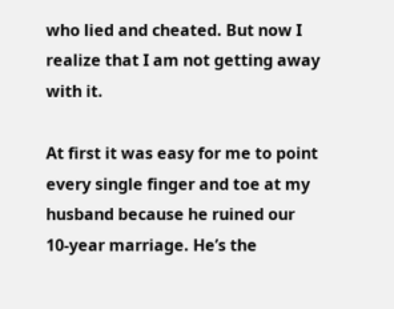who lied and cheated. But now I realize that I am not getting away with it.

At first it was easy for me to point every single finger and toe at my husband because he ruined our 10-year marriage. He’s the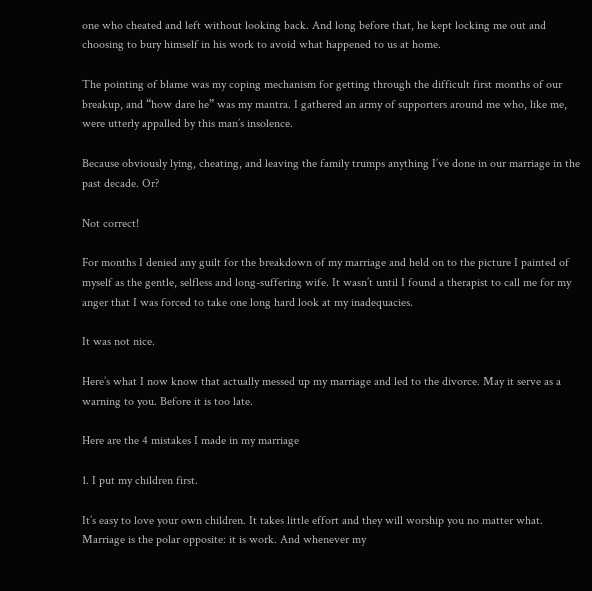one who cheated and left without looking back. And long before that, he kept locking me out and choosing to bury himself in his work to avoid what happened to us at home.

The pointing of blame was my coping mechanism for getting through the difficult first months of our breakup, and “how dare he” was my mantra. I gathered an army of supporters around me who, like me, were utterly appalled by this man’s insolence.

Because obviously lying, cheating, and leaving the family trumps anything I’ve done in our marriage in the past decade. Or?

Not correct!

For months I denied any guilt for the breakdown of my marriage and held on to the picture I painted of myself as the gentle, selfless and long-suffering wife. It wasn’t until I found a therapist to call me for my anger that I was forced to take one long hard look at my inadequacies.

It was not nice.

Here’s what I now know that actually messed up my marriage and led to the divorce. May it serve as a warning to you. Before it is too late.

Here are the 4 mistakes I made in my marriage

1. I put my children first.

It’s easy to love your own children. It takes little effort and they will worship you no matter what. Marriage is the polar opposite: it is work. And whenever my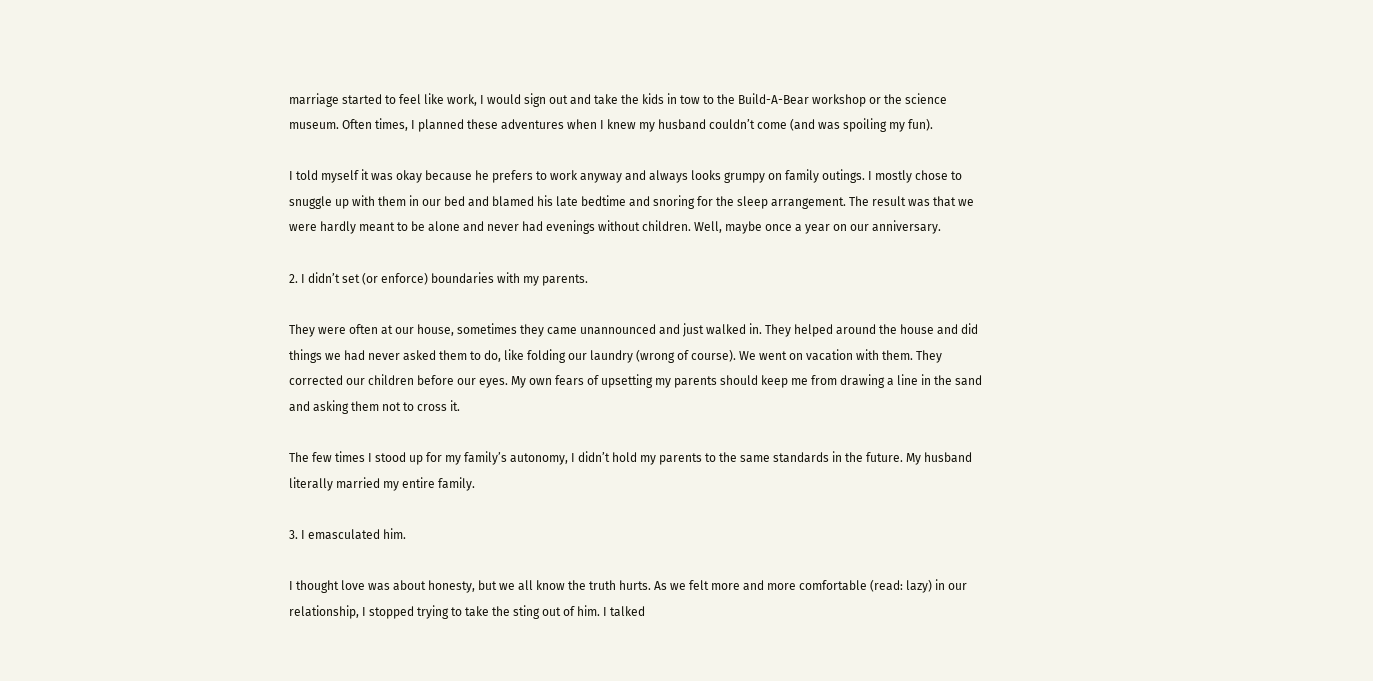marriage started to feel like work, I would sign out and take the kids in tow to the Build-A-Bear workshop or the science museum. Often times, I planned these adventures when I knew my husband couldn’t come (and was spoiling my fun).

I told myself it was okay because he prefers to work anyway and always looks grumpy on family outings. I mostly chose to snuggle up with them in our bed and blamed his late bedtime and snoring for the sleep arrangement. The result was that we were hardly meant to be alone and never had evenings without children. Well, maybe once a year on our anniversary.

2. I didn’t set (or enforce) boundaries with my parents.

They were often at our house, sometimes they came unannounced and just walked in. They helped around the house and did things we had never asked them to do, like folding our laundry (wrong of course). We went on vacation with them. They corrected our children before our eyes. My own fears of upsetting my parents should keep me from drawing a line in the sand and asking them not to cross it.

The few times I stood up for my family’s autonomy, I didn’t hold my parents to the same standards in the future. My husband literally married my entire family.

3. I emasculated him.

I thought love was about honesty, but we all know the truth hurts. As we felt more and more comfortable (read: lazy) in our relationship, I stopped trying to take the sting out of him. I talked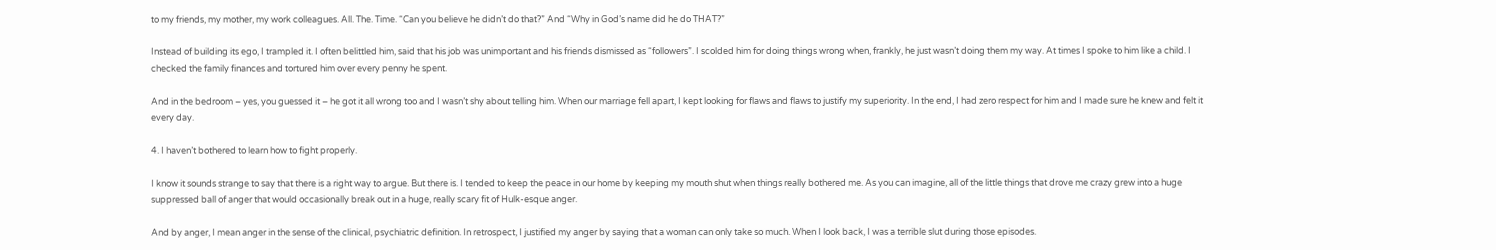to my friends, my mother, my work colleagues. All. The. Time. “Can you believe he didn’t do that?” And “Why in God’s name did he do THAT?”

Instead of building its ego, I trampled it. I often belittled him, said that his job was unimportant and his friends dismissed as “followers”. I scolded him for doing things wrong when, frankly, he just wasn’t doing them my way. At times I spoke to him like a child. I checked the family finances and tortured him over every penny he spent.

And in the bedroom – yes, you guessed it – he got it all wrong too and I wasn’t shy about telling him. When our marriage fell apart, I kept looking for flaws and flaws to justify my superiority. In the end, I had zero respect for him and I made sure he knew and felt it every day.

4. I haven’t bothered to learn how to fight properly.

I know it sounds strange to say that there is a right way to argue. But there is. I tended to keep the peace in our home by keeping my mouth shut when things really bothered me. As you can imagine, all of the little things that drove me crazy grew into a huge suppressed ball of anger that would occasionally break out in a huge, really scary fit of Hulk-esque anger.

And by anger, I mean anger in the sense of the clinical, psychiatric definition. In retrospect, I justified my anger by saying that a woman can only take so much. When I look back, I was a terrible slut during those episodes.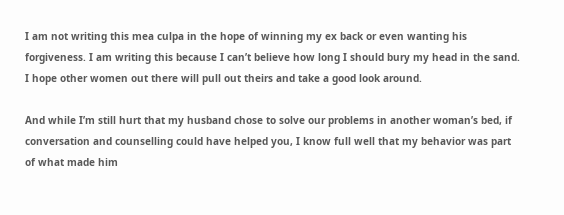I am not writing this mea culpa in the hope of winning my ex back or even wanting his forgiveness. I am writing this because I can’t believe how long I should bury my head in the sand. I hope other women out there will pull out theirs and take a good look around.

And while I’m still hurt that my husband chose to solve our problems in another woman’s bed, if conversation and counselling could have helped you, I know full well that my behavior was part of what made him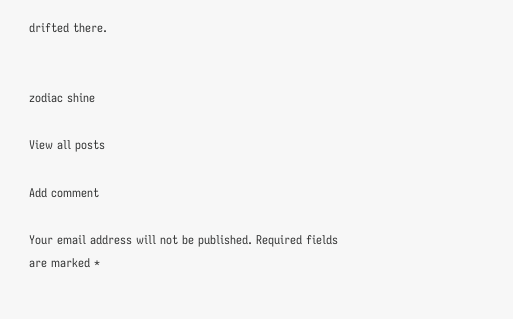drifted there.


zodiac shine

View all posts

Add comment

Your email address will not be published. Required fields are marked *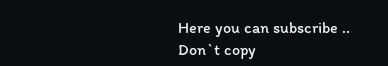Here you can subscribe ..
Don`t copy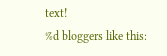text!
%d bloggers like this: